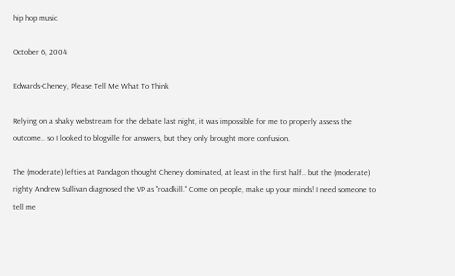hip hop music

October 6, 2004

Edwards-Cheney, Please Tell Me What To Think

Relying on a shaky webstream for the debate last night, it was impossible for me to properly assess the outcome.. so I looked to blogville for answers, but they only brought more confusion.

The (moderate) lefties at Pandagon thought Cheney dominated, at least in the first half.. but the (moderate) righty Andrew Sullivan diagnosed the VP as "roadkill." Come on people, make up your minds! I need someone to tell me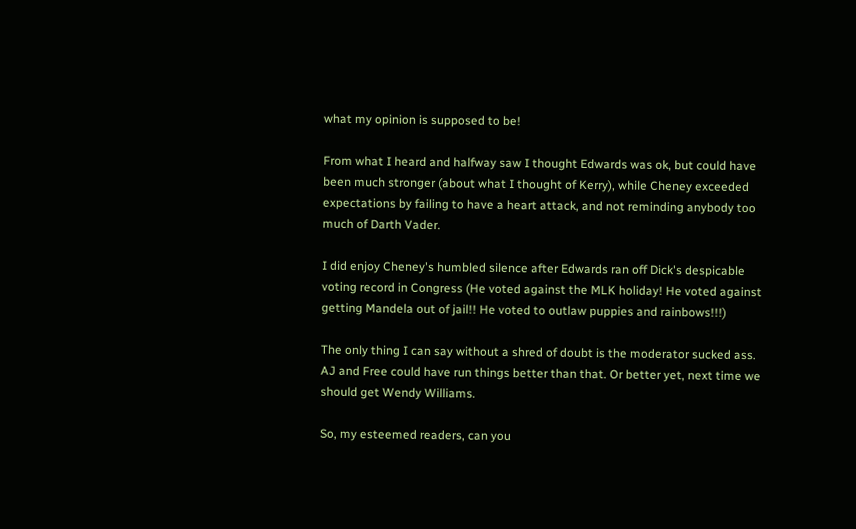what my opinion is supposed to be!

From what I heard and halfway saw I thought Edwards was ok, but could have been much stronger (about what I thought of Kerry), while Cheney exceeded expectations by failing to have a heart attack, and not reminding anybody too much of Darth Vader.

I did enjoy Cheney's humbled silence after Edwards ran off Dick's despicable voting record in Congress (He voted against the MLK holiday! He voted against getting Mandela out of jail!! He voted to outlaw puppies and rainbows!!!)

The only thing I can say without a shred of doubt is the moderator sucked ass. AJ and Free could have run things better than that. Or better yet, next time we should get Wendy Williams.

So, my esteemed readers, can you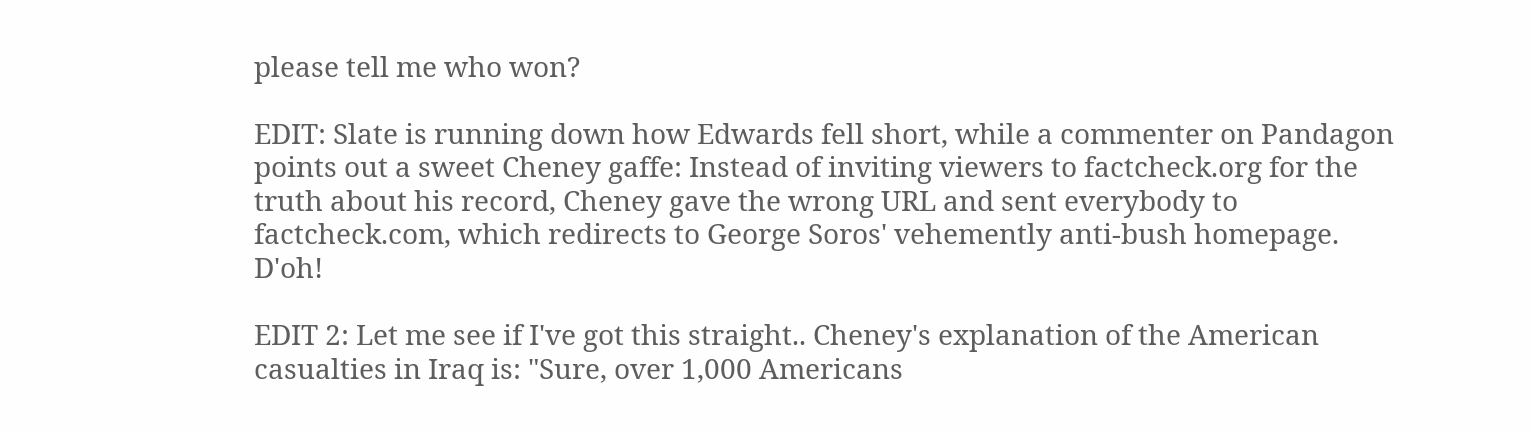please tell me who won?

EDIT: Slate is running down how Edwards fell short, while a commenter on Pandagon points out a sweet Cheney gaffe: Instead of inviting viewers to factcheck.org for the truth about his record, Cheney gave the wrong URL and sent everybody to factcheck.com, which redirects to George Soros' vehemently anti-bush homepage. D'oh!

EDIT 2: Let me see if I've got this straight.. Cheney's explanation of the American casualties in Iraq is: "Sure, over 1,000 Americans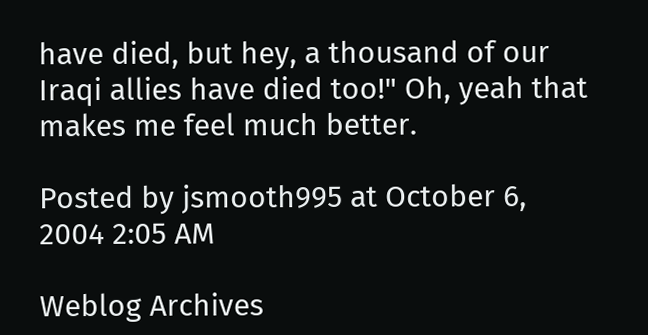have died, but hey, a thousand of our Iraqi allies have died too!" Oh, yeah that makes me feel much better.

Posted by jsmooth995 at October 6, 2004 2:05 AM

Weblog Archives